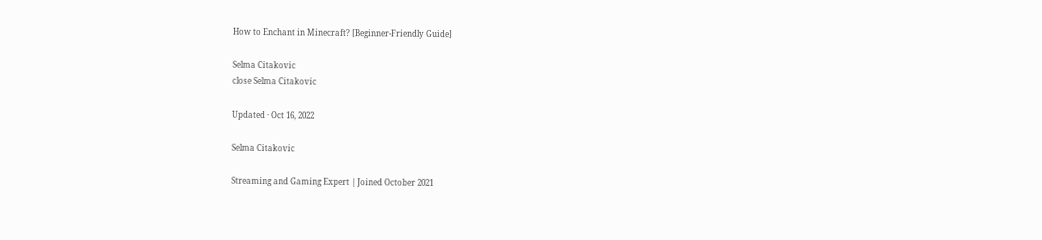How to Enchant in Minecraft? [Beginner-Friendly Guide]

Selma Citakovic
close Selma Citakovic

Updated · Oct 16, 2022

Selma Citakovic

Streaming and Gaming Expert | Joined October 2021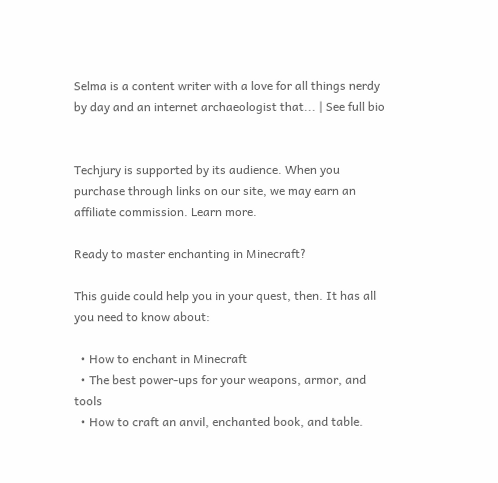Selma is a content writer with a love for all things nerdy by day and an internet archaeologist that... | See full bio


Techjury is supported by its audience. When you purchase through links on our site, we may earn an affiliate commission. Learn more.

Ready to master enchanting in Minecraft?

This guide could help you in your quest, then. It has all you need to know about:

  • How to enchant in Minecraft
  • The best power-ups for your weapons, armor, and tools
  • How to craft an anvil, enchanted book, and table.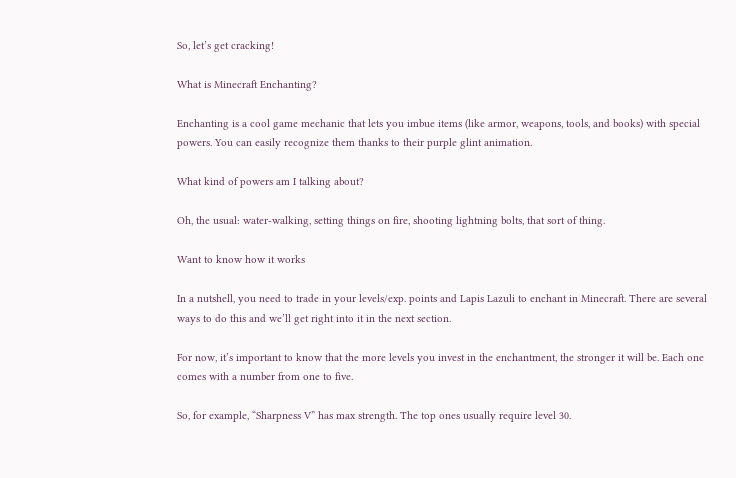So, let’s get cracking!

What is Minecraft Enchanting?

Enchanting is a cool game mechanic that lets you imbue items (like armor, weapons, tools, and books) with special powers. You can easily recognize them thanks to their purple glint animation.

What kind of powers am I talking about?

Oh, the usual: water-walking, setting things on fire, shooting lightning bolts, that sort of thing.

Want to know how it works

In a nutshell, you need to trade in your levels/exp. points and Lapis Lazuli to enchant in Minecraft. There are several ways to do this and we’ll get right into it in the next section.

For now, it’s important to know that the more levels you invest in the enchantment, the stronger it will be. Each one comes with a number from one to five.

So, for example, “Sharpness V” has max strength. The top ones usually require level 30.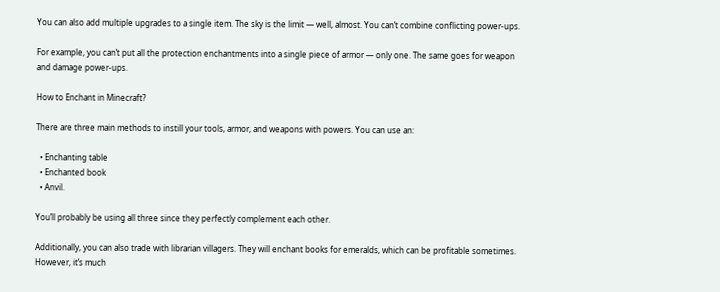You can also add multiple upgrades to a single item. The sky is the limit — well, almost. You can’t combine conflicting power-ups.

For example, you can’t put all the protection enchantments into a single piece of armor — only one. The same goes for weapon and damage power-ups.

How to Enchant in Minecraft?

There are three main methods to instill your tools, armor, and weapons with powers. You can use an:

  • Enchanting table
  • Enchanted book
  • Anvil.

You’ll probably be using all three since they perfectly complement each other.

Additionally, you can also trade with librarian villagers. They will enchant books for emeralds, which can be profitable sometimes. However, it’s much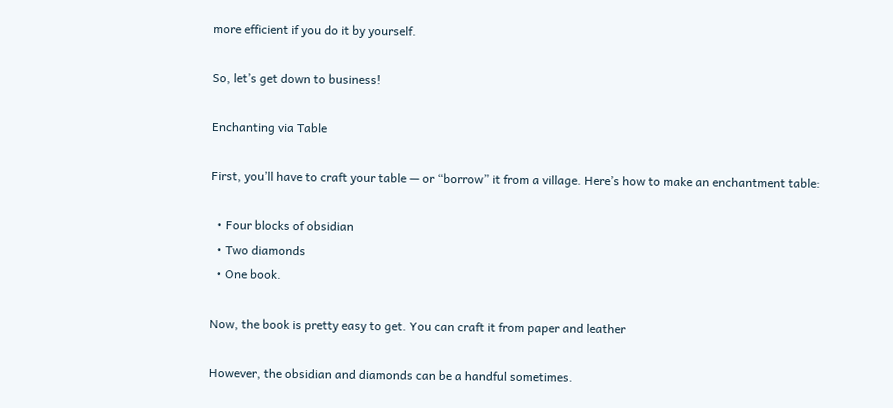more efficient if you do it by yourself.

So, let’s get down to business!

Enchanting via Table

First, you’ll have to craft your table — or “borrow” it from a village. Here’s how to make an enchantment table:

  • Four blocks of obsidian
  • Two diamonds
  • One book.

Now, the book is pretty easy to get. You can craft it from paper and leather

However, the obsidian and diamonds can be a handful sometimes.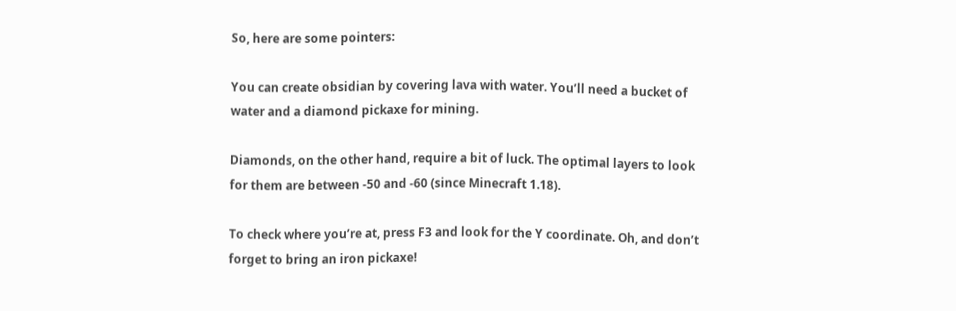So, here are some pointers:

You can create obsidian by covering lava with water. You’ll need a bucket of water and a diamond pickaxe for mining.

Diamonds, on the other hand, require a bit of luck. The optimal layers to look for them are between -50 and -60 (since Minecraft 1.18).

To check where you’re at, press F3 and look for the Y coordinate. Oh, and don’t forget to bring an iron pickaxe!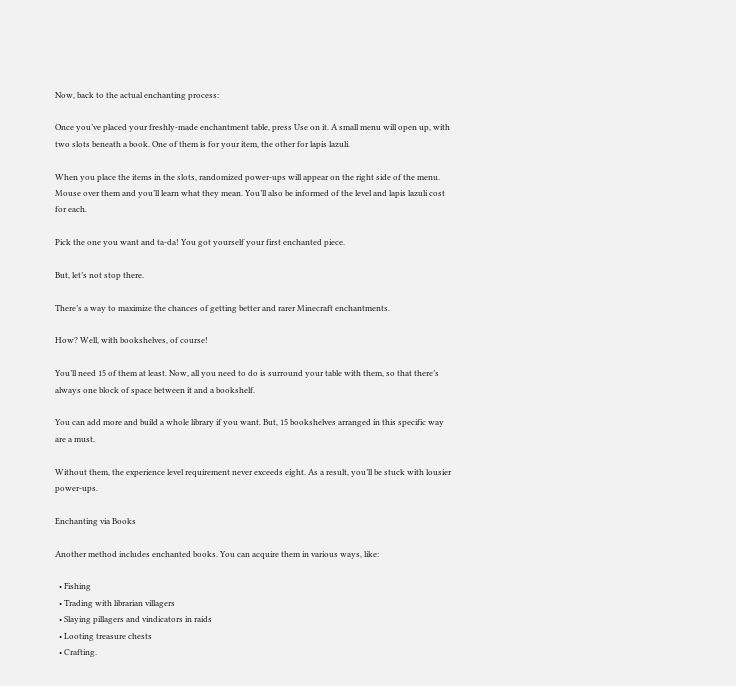Now, back to the actual enchanting process:

Once you’ve placed your freshly-made enchantment table, press Use on it. A small menu will open up, with two slots beneath a book. One of them is for your item, the other for lapis lazuli.

When you place the items in the slots, randomized power-ups will appear on the right side of the menu. Mouse over them and you’ll learn what they mean. You’ll also be informed of the level and lapis lazuli cost for each.

Pick the one you want and ta-da! You got yourself your first enchanted piece.

But, let’s not stop there.

There’s a way to maximize the chances of getting better and rarer Minecraft enchantments.

How? Well, with bookshelves, of course!

You’ll need 15 of them at least. Now, all you need to do is surround your table with them, so that there’s always one block of space between it and a bookshelf.

You can add more and build a whole library if you want. But, 15 bookshelves arranged in this specific way are a must.

Without them, the experience level requirement never exceeds eight. As a result, you’ll be stuck with lousier power-ups.

Enchanting via Books

Another method includes enchanted books. You can acquire them in various ways, like:

  • Fishing
  • Trading with librarian villagers
  • Slaying pillagers and vindicators in raids
  • Looting treasure chests
  • Crafting.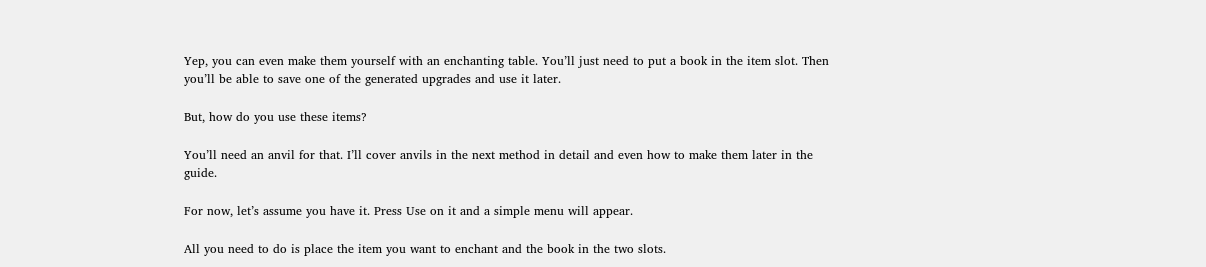Yep, you can even make them yourself with an enchanting table. You’ll just need to put a book in the item slot. Then you’ll be able to save one of the generated upgrades and use it later.

But, how do you use these items?

You’ll need an anvil for that. I’ll cover anvils in the next method in detail and even how to make them later in the guide.

For now, let’s assume you have it. Press Use on it and a simple menu will appear.

All you need to do is place the item you want to enchant and the book in the two slots.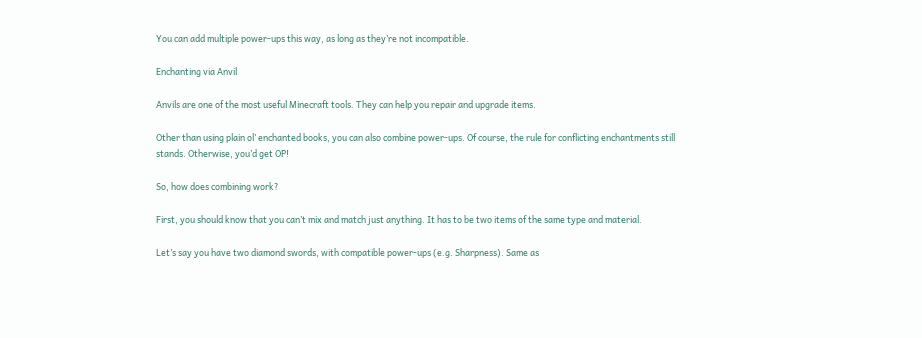You can add multiple power-ups this way, as long as they’re not incompatible.

Enchanting via Anvil

Anvils are one of the most useful Minecraft tools. They can help you repair and upgrade items.

Other than using plain ol’ enchanted books, you can also combine power-ups. Of course, the rule for conflicting enchantments still stands. Otherwise, you’d get OP!

So, how does combining work?

First, you should know that you can’t mix and match just anything. It has to be two items of the same type and material.

Let’s say you have two diamond swords, with compatible power-ups (e.g. Sharpness). Same as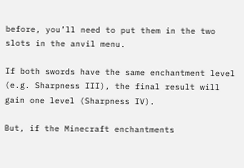before, you’ll need to put them in the two slots in the anvil menu.

If both swords have the same enchantment level (e.g. Sharpness III), the final result will gain one level (Sharpness IV).

But, if the Minecraft enchantments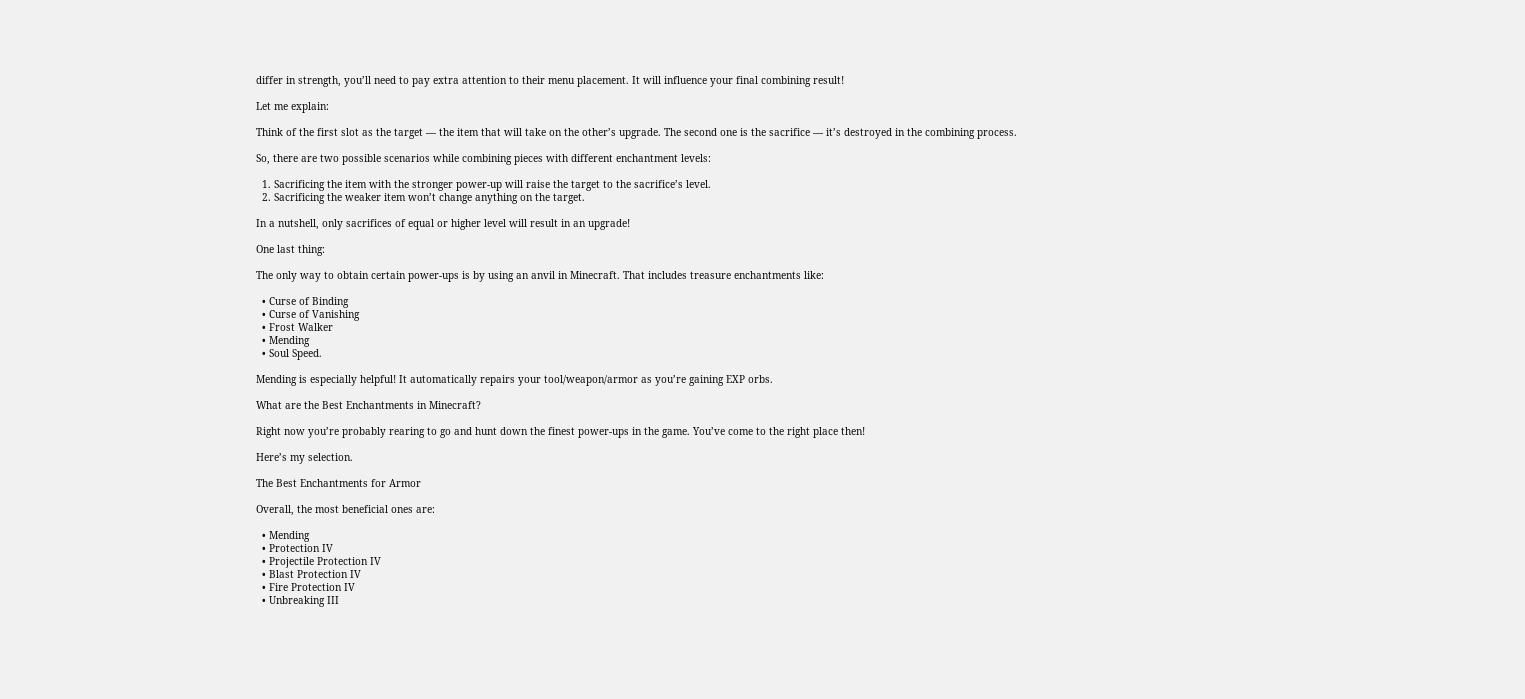differ in strength, you’ll need to pay extra attention to their menu placement. It will influence your final combining result!

Let me explain:

Think of the first slot as the target — the item that will take on the other’s upgrade. The second one is the sacrifice — it’s destroyed in the combining process.

So, there are two possible scenarios while combining pieces with different enchantment levels:

  1. Sacrificing the item with the stronger power-up will raise the target to the sacrifice’s level.
  2. Sacrificing the weaker item won’t change anything on the target.

In a nutshell, only sacrifices of equal or higher level will result in an upgrade!

One last thing:

The only way to obtain certain power-ups is by using an anvil in Minecraft. That includes treasure enchantments like:

  • Curse of Binding
  • Curse of Vanishing
  • Frost Walker
  • Mending
  • Soul Speed.

Mending is especially helpful! It automatically repairs your tool/weapon/armor as you’re gaining EXP orbs.

What are the Best Enchantments in Minecraft?

Right now you’re probably rearing to go and hunt down the finest power-ups in the game. You’ve come to the right place then!

Here’s my selection.

The Best Enchantments for Armor

Overall, the most beneficial ones are:

  • Mending
  • Protection IV
  • Projectile Protection IV
  • Blast Protection IV
  • Fire Protection IV
  • Unbreaking III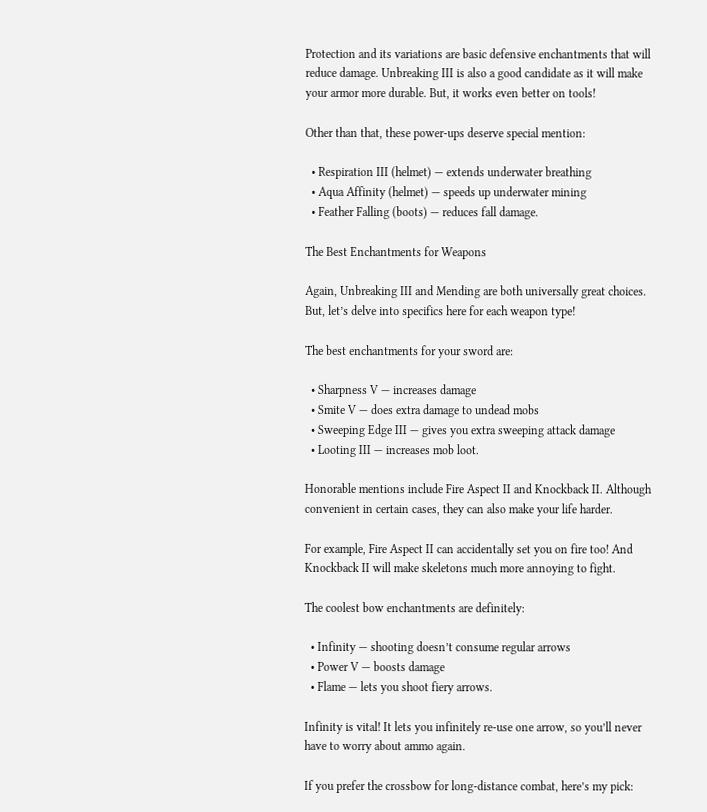Protection and its variations are basic defensive enchantments that will reduce damage. Unbreaking III is also a good candidate as it will make your armor more durable. But, it works even better on tools!

Other than that, these power-ups deserve special mention:

  • Respiration III (helmet) — extends underwater breathing
  • Aqua Affinity (helmet) — speeds up underwater mining
  • Feather Falling (boots) — reduces fall damage.

The Best Enchantments for Weapons

Again, Unbreaking III and Mending are both universally great choices. But, let’s delve into specifics here for each weapon type!

The best enchantments for your sword are:

  • Sharpness V — increases damage
  • Smite V — does extra damage to undead mobs
  • Sweeping Edge III — gives you extra sweeping attack damage
  • Looting III — increases mob loot.

Honorable mentions include Fire Aspect II and Knockback II. Although convenient in certain cases, they can also make your life harder.

For example, Fire Aspect II can accidentally set you on fire too! And Knockback II will make skeletons much more annoying to fight.

The coolest bow enchantments are definitely:

  • Infinity — shooting doesn’t consume regular arrows
  • Power V — boosts damage
  • Flame — lets you shoot fiery arrows.

Infinity is vital! It lets you infinitely re-use one arrow, so you’ll never have to worry about ammo again.

If you prefer the crossbow for long-distance combat, here’s my pick: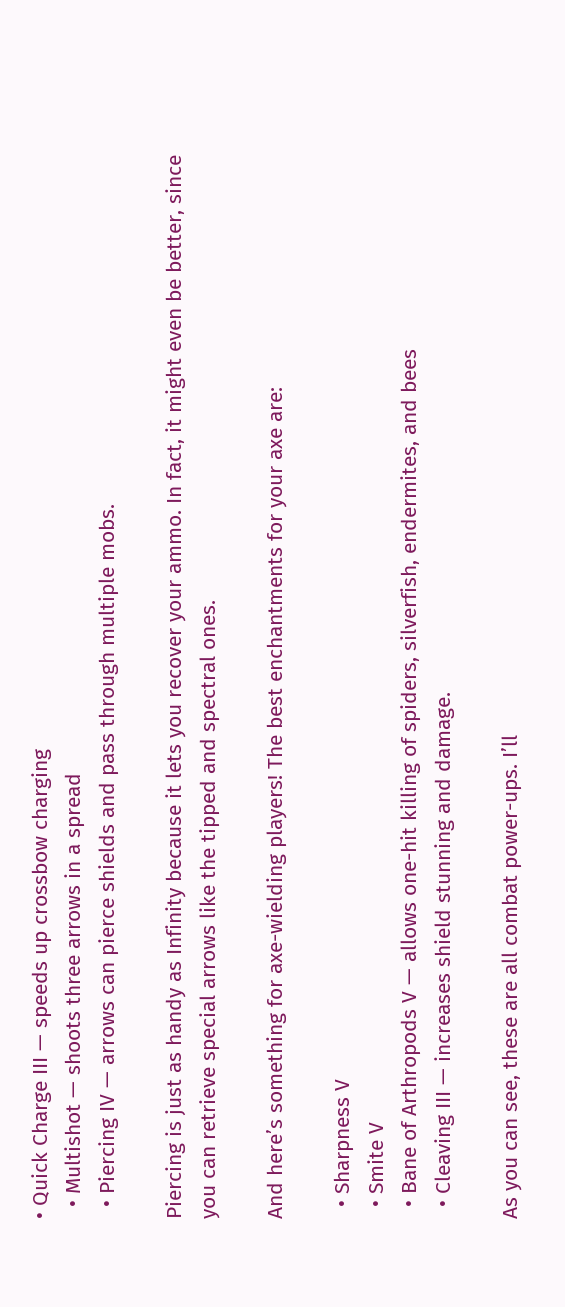• Quick Charge III — speeds up crossbow charging
  • Multishot — shoots three arrows in a spread
  • Piercing IV — arrows can pierce shields and pass through multiple mobs.

Piercing is just as handy as Infinity because it lets you recover your ammo. In fact, it might even be better, since you can retrieve special arrows like the tipped and spectral ones.

And here’s something for axe-wielding players! The best enchantments for your axe are:

  • Sharpness V
  • Smite V
  • Bane of Arthropods V — allows one-hit killing of spiders, silverfish, endermites, and bees
  • Cleaving III — increases shield stunning and damage.

As you can see, these are all combat power-ups. I’ll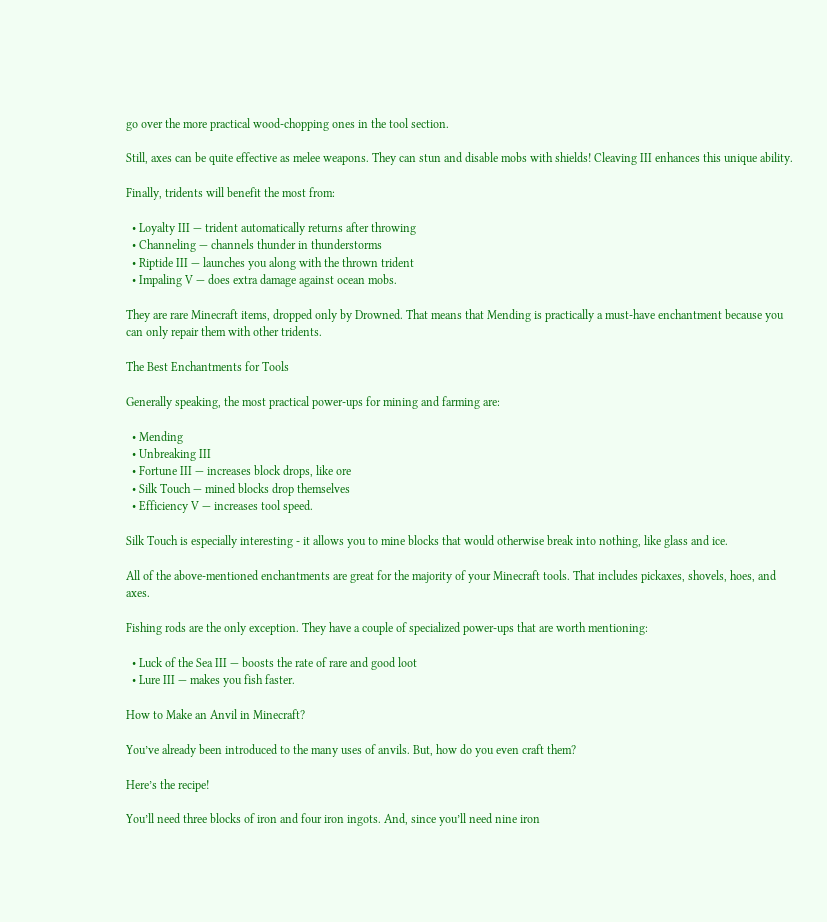go over the more practical wood-chopping ones in the tool section.

Still, axes can be quite effective as melee weapons. They can stun and disable mobs with shields! Cleaving III enhances this unique ability.

Finally, tridents will benefit the most from:

  • Loyalty III — trident automatically returns after throwing
  • Channeling — channels thunder in thunderstorms
  • Riptide III — launches you along with the thrown trident
  • Impaling V — does extra damage against ocean mobs.

They are rare Minecraft items, dropped only by Drowned. That means that Mending is practically a must-have enchantment because you can only repair them with other tridents.

The Best Enchantments for Tools

Generally speaking, the most practical power-ups for mining and farming are:

  • Mending
  • Unbreaking III
  • Fortune III — increases block drops, like ore
  • Silk Touch — mined blocks drop themselves
  • Efficiency V — increases tool speed.

Silk Touch is especially interesting - it allows you to mine blocks that would otherwise break into nothing, like glass and ice.

All of the above-mentioned enchantments are great for the majority of your Minecraft tools. That includes pickaxes, shovels, hoes, and axes.

Fishing rods are the only exception. They have a couple of specialized power-ups that are worth mentioning:

  • Luck of the Sea III — boosts the rate of rare and good loot
  • Lure III — makes you fish faster.

How to Make an Anvil in Minecraft?

You’ve already been introduced to the many uses of anvils. But, how do you even craft them?

Here’s the recipe!

You’ll need three blocks of iron and four iron ingots. And, since you’ll need nine iron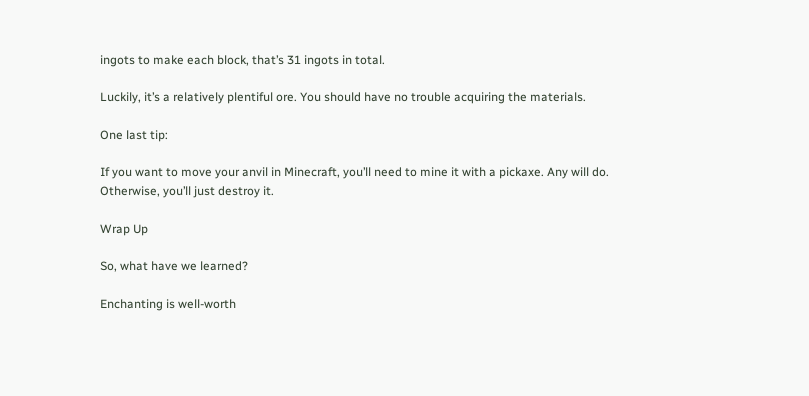ingots to make each block, that’s 31 ingots in total.

Luckily, it’s a relatively plentiful ore. You should have no trouble acquiring the materials.

One last tip:

If you want to move your anvil in Minecraft, you’ll need to mine it with a pickaxe. Any will do. Otherwise, you’ll just destroy it.

Wrap Up

So, what have we learned?

Enchanting is well-worth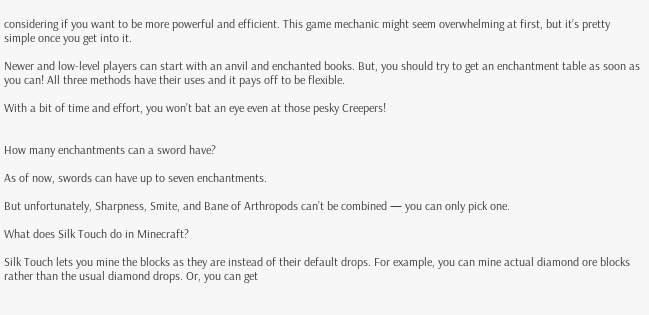considering if you want to be more powerful and efficient. This game mechanic might seem overwhelming at first, but it’s pretty simple once you get into it.

Newer and low-level players can start with an anvil and enchanted books. But, you should try to get an enchantment table as soon as you can! All three methods have their uses and it pays off to be flexible.

With a bit of time and effort, you won’t bat an eye even at those pesky Creepers!


How many enchantments can a sword have?

As of now, swords can have up to seven enchantments.

But unfortunately, Sharpness, Smite, and Bane of Arthropods can’t be combined — you can only pick one.

What does Silk Touch do in Minecraft?

Silk Touch lets you mine the blocks as they are instead of their default drops. For example, you can mine actual diamond ore blocks rather than the usual diamond drops. Or, you can get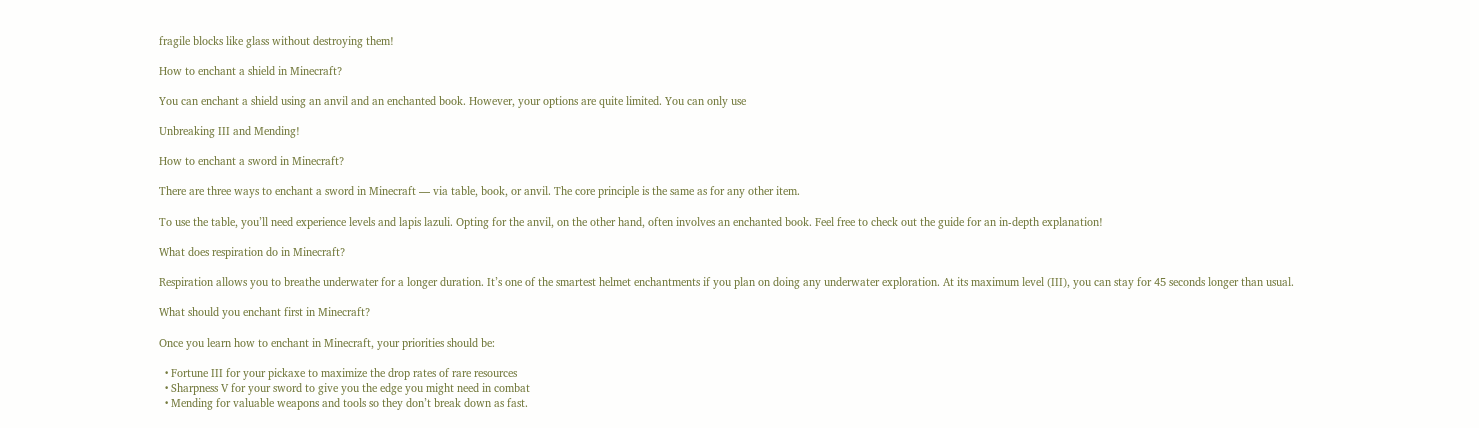fragile blocks like glass without destroying them!

How to enchant a shield in Minecraft?

You can enchant a shield using an anvil and an enchanted book. However, your options are quite limited. You can only use

Unbreaking III and Mending!

How to enchant a sword in Minecraft?

There are three ways to enchant a sword in Minecraft — via table, book, or anvil. The core principle is the same as for any other item.

To use the table, you’ll need experience levels and lapis lazuli. Opting for the anvil, on the other hand, often involves an enchanted book. Feel free to check out the guide for an in-depth explanation!

What does respiration do in Minecraft?

Respiration allows you to breathe underwater for a longer duration. It’s one of the smartest helmet enchantments if you plan on doing any underwater exploration. At its maximum level (III), you can stay for 45 seconds longer than usual.

What should you enchant first in Minecraft?

Once you learn how to enchant in Minecraft, your priorities should be:

  • Fortune III for your pickaxe to maximize the drop rates of rare resources
  • Sharpness V for your sword to give you the edge you might need in combat
  • Mending for valuable weapons and tools so they don’t break down as fast.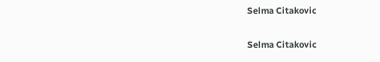Selma Citakovic

Selma Citakovic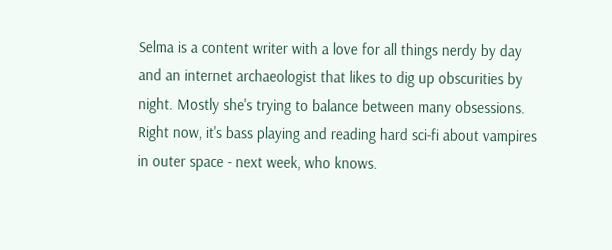Selma is a content writer with a love for all things nerdy by day and an internet archaeologist that likes to dig up obscurities by night. Mostly she's trying to balance between many obsessions. Right now, it's bass playing and reading hard sci-fi about vampires in outer space - next week, who knows.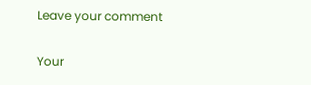Leave your comment

Your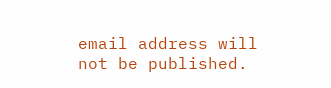email address will not be published.